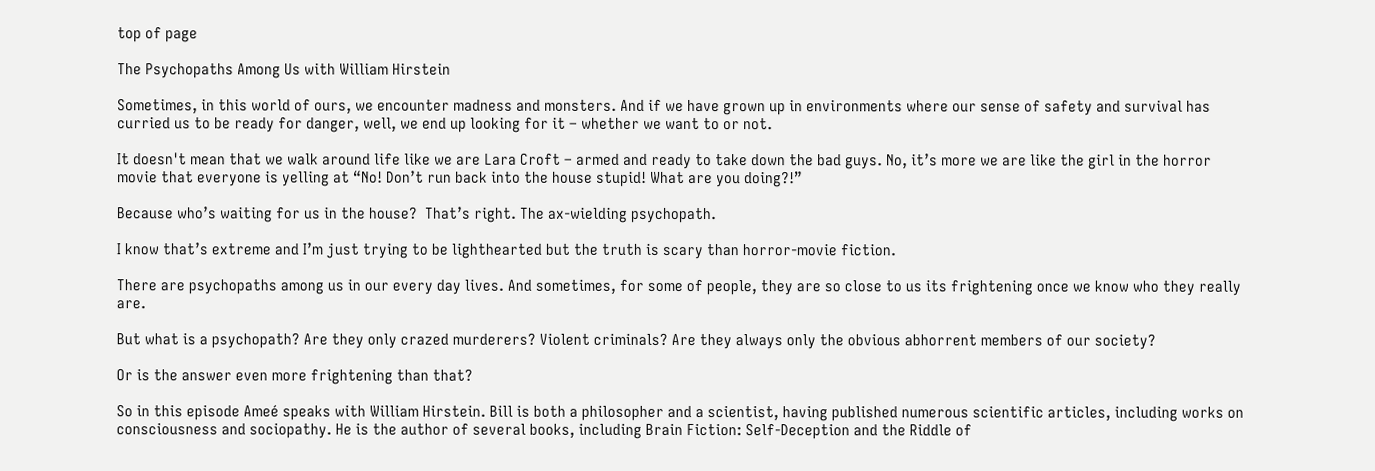top of page

The Psychopaths Among Us with William Hirstein

Sometimes, in this world of ours, we encounter madness and monsters. And if we have grown up in environments where our sense of safety and survival has curried us to be ready for danger, well, we end up looking for it – whether we want to or not.

It doesn't mean that we walk around life like we are Lara Croft – armed and ready to take down the bad guys. No, it’s more we are like the girl in the horror movie that everyone is yelling at “No! Don’t run back into the house stupid! What are you doing?!”

Because who’s waiting for us in the house?  That’s right. The ax-wielding psychopath.

I know that’s extreme and I’m just trying to be lighthearted but the truth is scary than horror-movie fiction.

There are psychopaths among us in our every day lives. And sometimes, for some of people, they are so close to us its frightening once we know who they really are.

But what is a psychopath? Are they only crazed murderers? Violent criminals? Are they always only the obvious abhorrent members of our society?

Or is the answer even more frightening than that?

So in this episode Ameé speaks with William Hirstein. Bill is both a philosopher and a scientist, having published numerous scientific articles, including works on consciousness and sociopathy. He is the author of several books, including Brain Fiction: Self-Deception and the Riddle of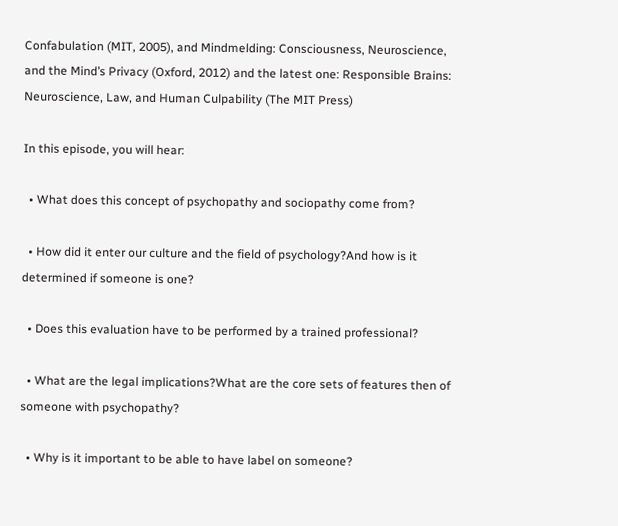Confabulation (MIT, 2005), and Mindmelding: Consciousness, Neuroscience, and the Mind’s Privacy (Oxford, 2012) and the latest one: Responsible Brains: Neuroscience, Law, and Human Culpability (The MIT Press)

In this episode, you will hear:

  • What does this concept of psychopathy and sociopathy come from?

  • How did it enter our culture and the field of psychology?And how is it determined if someone is one?

  • Does this evaluation have to be performed by a trained professional?

  • What are the legal implications?What are the core sets of features then of someone with psychopathy?

  • Why is it important to be able to have label on someone?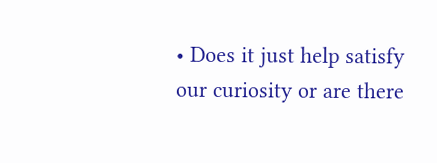• Does it just help satisfy our curiosity or are there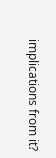implications from it?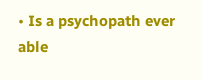• Is a psychopath ever able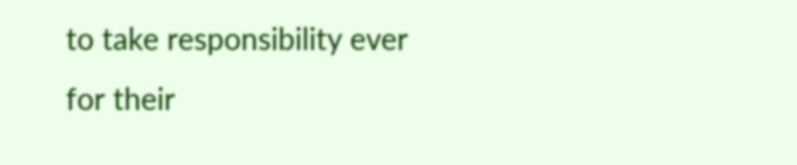to take responsibility ever for their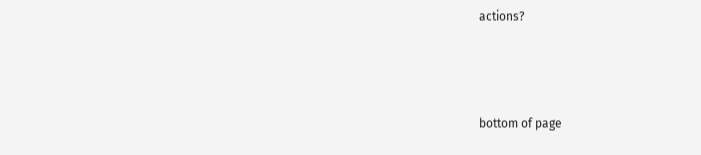actions?



bottom of page